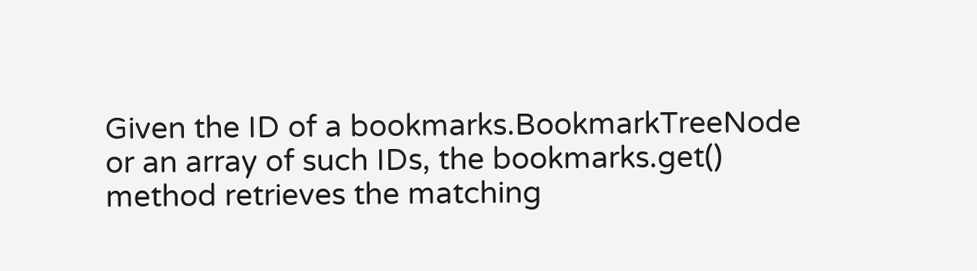Given the ID of a bookmarks.BookmarkTreeNode or an array of such IDs, the bookmarks.get() method retrieves the matching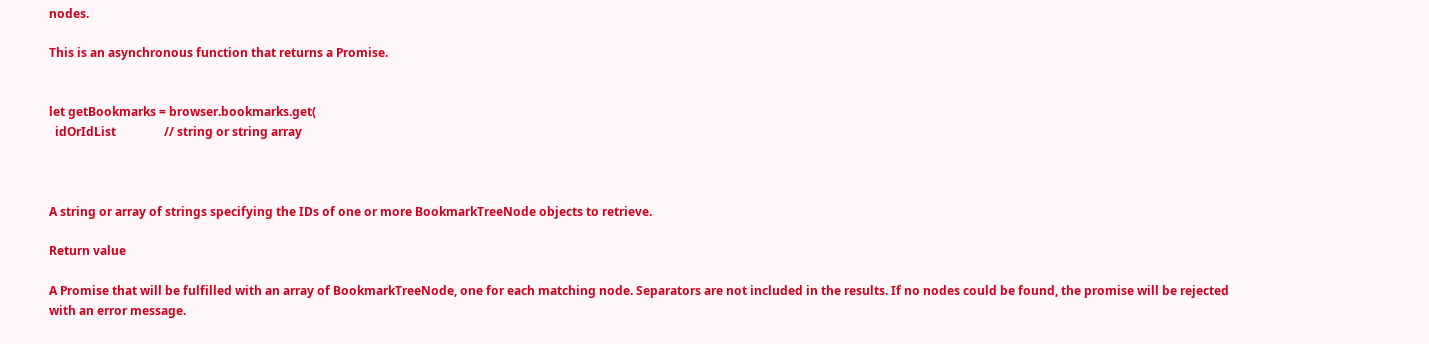nodes.

This is an asynchronous function that returns a Promise.


let getBookmarks = browser.bookmarks.get(
  idOrIdList                // string or string array



A string or array of strings specifying the IDs of one or more BookmarkTreeNode objects to retrieve.

Return value

A Promise that will be fulfilled with an array of BookmarkTreeNode, one for each matching node. Separators are not included in the results. If no nodes could be found, the promise will be rejected with an error message.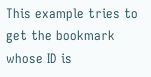This example tries to get the bookmark whose ID is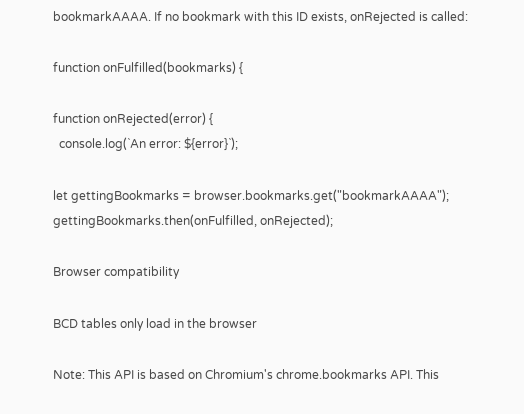bookmarkAAAA. If no bookmark with this ID exists, onRejected is called:

function onFulfilled(bookmarks) {

function onRejected(error) {
  console.log(`An error: ${error}`);

let gettingBookmarks = browser.bookmarks.get("bookmarkAAAA");
gettingBookmarks.then(onFulfilled, onRejected);

Browser compatibility

BCD tables only load in the browser

Note: This API is based on Chromium's chrome.bookmarks API. This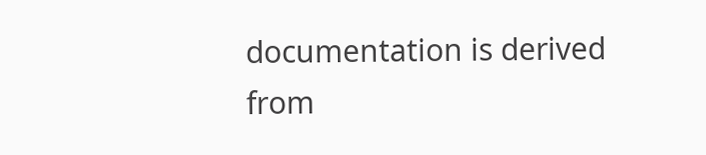documentation is derived from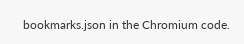bookmarks.json in the Chromium code.